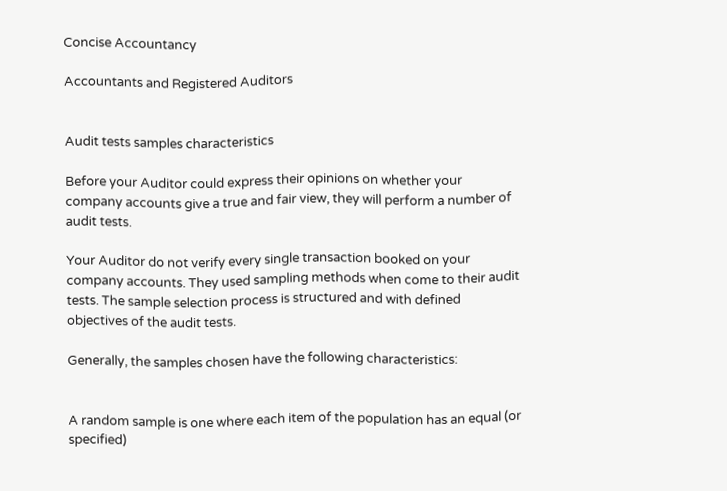Concise Accountancy

Accountants and Registered Auditors


Audit tests samples characteristics

Before your Auditor could express their opinions on whether your company accounts give a true and fair view, they will perform a number of audit tests.

Your Auditor do not verify every single transaction booked on your company accounts. They used sampling methods when come to their audit tests. The sample selection process is structured and with defined objectives of the audit tests.

Generally, the samples chosen have the following characteristics:


A random sample is one where each item of the population has an equal (or specified)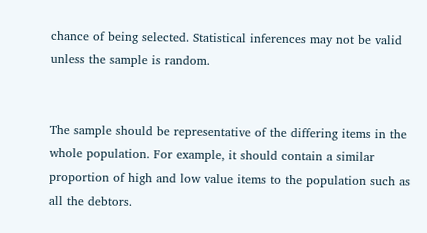chance of being selected. Statistical inferences may not be valid unless the sample is random.


The sample should be representative of the differing items in the whole population. For example, it should contain a similar proportion of high and low value items to the population such as all the debtors.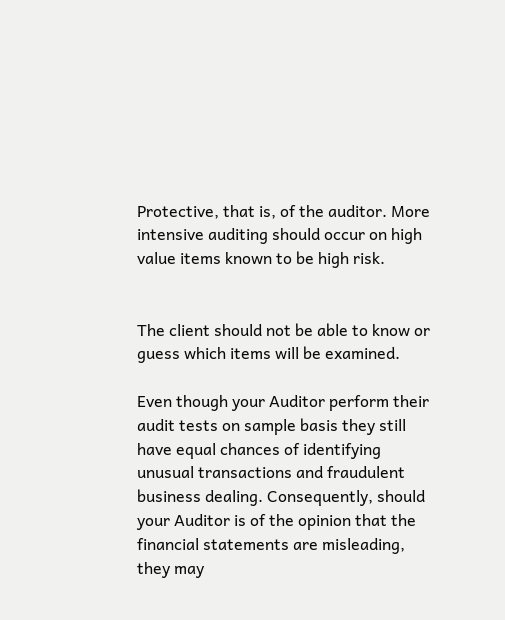Protective, that is, of the auditor. More intensive auditing should occur on high value items known to be high risk.


The client should not be able to know or guess which items will be examined.

Even though your Auditor perform their audit tests on sample basis they still have equal chances of identifying unusual transactions and fraudulent business dealing. Consequently, should your Auditor is of the opinion that the financial statements are misleading, they may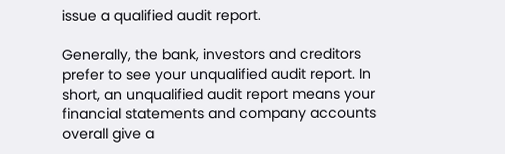issue a qualified audit report.

Generally, the bank, investors and creditors prefer to see your unqualified audit report. In short, an unqualified audit report means your financial statements and company accounts overall give a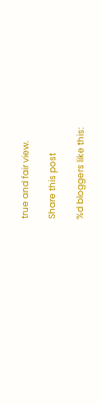true and fair view.

Share this post

%d bloggers like this: